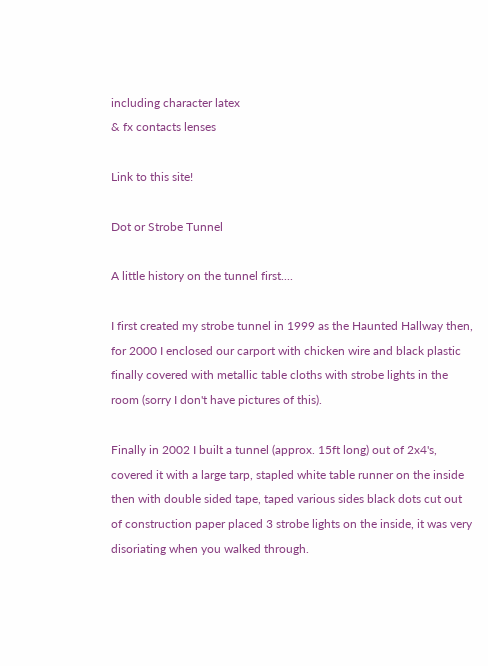including character latex
& fx contacts lenses

Link to this site!

Dot or Strobe Tunnel

A little history on the tunnel first....

I first created my strobe tunnel in 1999 as the Haunted Hallway then, for 2000 I enclosed our carport with chicken wire and black plastic finally covered with metallic table cloths with strobe lights in the room (sorry I don't have pictures of this).

Finally in 2002 I built a tunnel (approx. 15ft long) out of 2x4's, covered it with a large tarp, stapled white table runner on the inside then with double sided tape, taped various sides black dots cut out of construction paper placed 3 strobe lights on the inside, it was very disoriating when you walked through.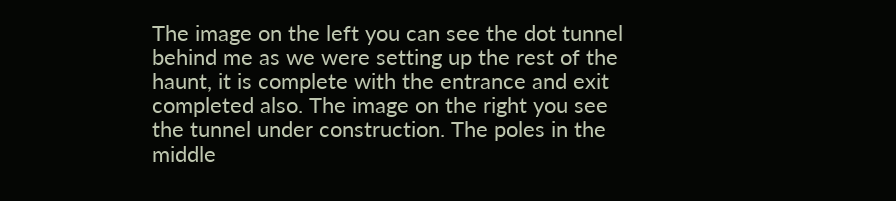The image on the left you can see the dot tunnel behind me as we were setting up the rest of the haunt, it is complete with the entrance and exit completed also. The image on the right you see the tunnel under construction. The poles in the middle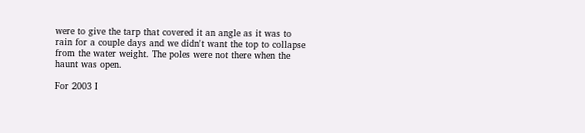were to give the tarp that covered it an angle as it was to rain for a couple days and we didn't want the top to collapse from the water weight. The poles were not there when the haunt was open.

For 2003 I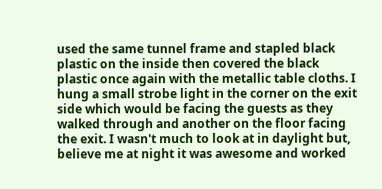used the same tunnel frame and stapled black plastic on the inside then covered the black plastic once again with the metallic table cloths. I hung a small strobe light in the corner on the exit side which would be facing the guests as they walked through and another on the floor facing the exit. I wasn't much to look at in daylight but, believe me at night it was awesome and worked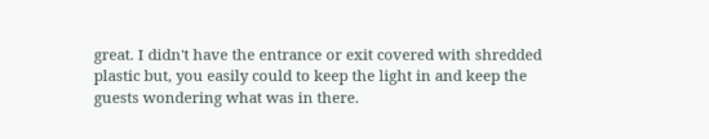great. I didn't have the entrance or exit covered with shredded plastic but, you easily could to keep the light in and keep the guests wondering what was in there.